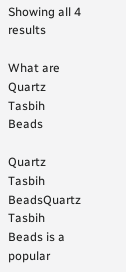Showing all 4 results

What are Quartz Tasbih Beads

Quartz Tasbih BeadsQuartz Tasbih Beads is a popular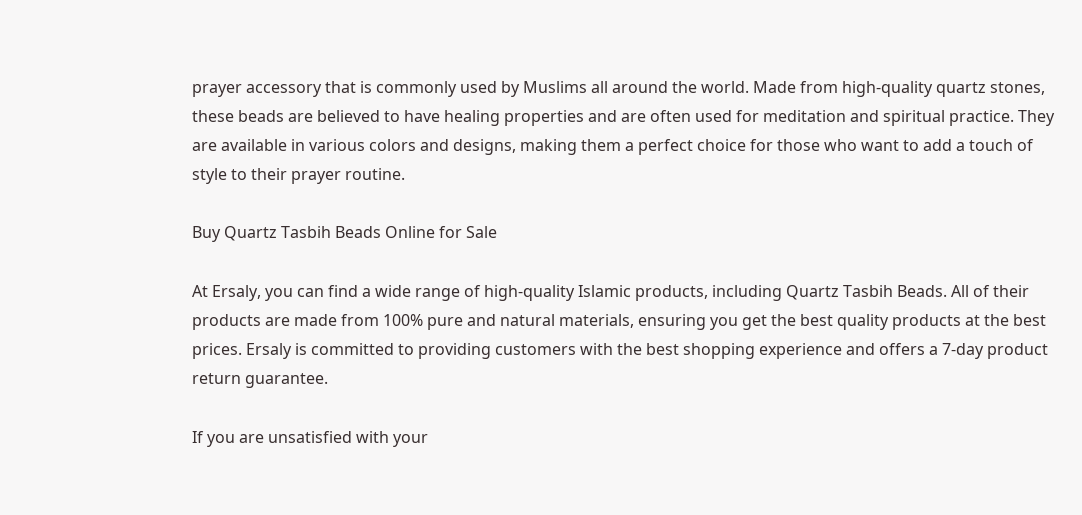prayer accessory that is commonly used by Muslims all around the world. Made from high-quality quartz stones, these beads are believed to have healing properties and are often used for meditation and spiritual practice. They are available in various colors and designs, making them a perfect choice for those who want to add a touch of style to their prayer routine.

Buy Quartz Tasbih Beads Online for Sale

At Ersaly, you can find a wide range of high-quality Islamic products, including Quartz Tasbih Beads. All of their products are made from 100% pure and natural materials, ensuring you get the best quality products at the best prices. Ersaly is committed to providing customers with the best shopping experience and offers a 7-day product return guarantee.

If you are unsatisfied with your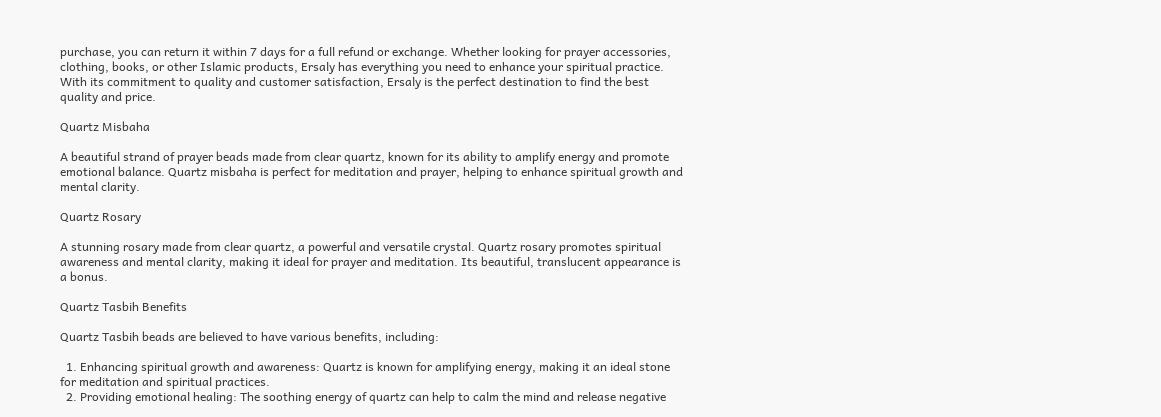purchase, you can return it within 7 days for a full refund or exchange. Whether looking for prayer accessories, clothing, books, or other Islamic products, Ersaly has everything you need to enhance your spiritual practice. With its commitment to quality and customer satisfaction, Ersaly is the perfect destination to find the best quality and price.

Quartz Misbaha

A beautiful strand of prayer beads made from clear quartz, known for its ability to amplify energy and promote emotional balance. Quartz misbaha is perfect for meditation and prayer, helping to enhance spiritual growth and mental clarity.

Quartz Rosary

A stunning rosary made from clear quartz, a powerful and versatile crystal. Quartz rosary promotes spiritual awareness and mental clarity, making it ideal for prayer and meditation. Its beautiful, translucent appearance is a bonus.

Quartz Tasbih Benefits

Quartz Tasbih beads are believed to have various benefits, including:

  1. Enhancing spiritual growth and awareness: Quartz is known for amplifying energy, making it an ideal stone for meditation and spiritual practices.
  2. Providing emotional healing: The soothing energy of quartz can help to calm the mind and release negative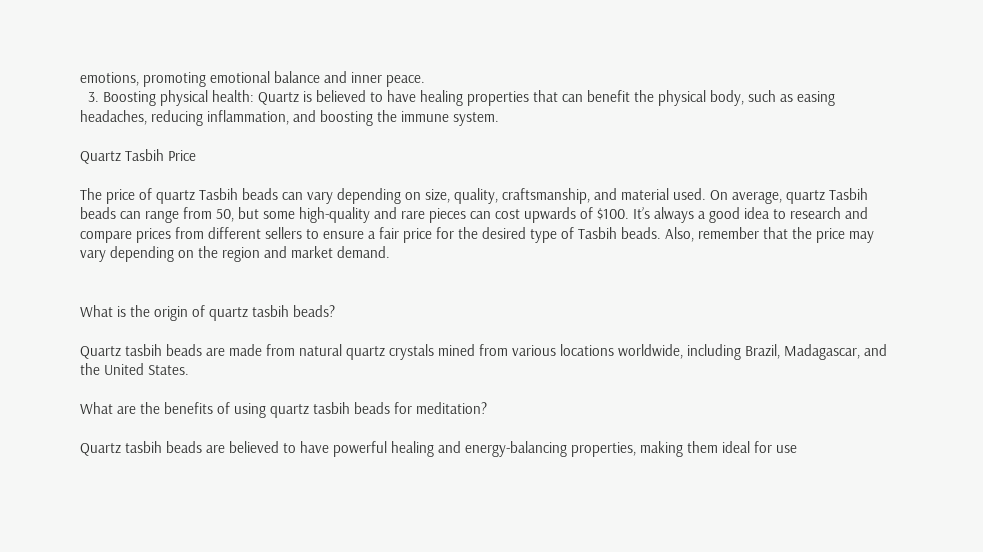emotions, promoting emotional balance and inner peace.
  3. Boosting physical health: Quartz is believed to have healing properties that can benefit the physical body, such as easing headaches, reducing inflammation, and boosting the immune system.

Quartz Tasbih Price

The price of quartz Tasbih beads can vary depending on size, quality, craftsmanship, and material used. On average, quartz Tasbih beads can range from 50, but some high-quality and rare pieces can cost upwards of $100. It’s always a good idea to research and compare prices from different sellers to ensure a fair price for the desired type of Tasbih beads. Also, remember that the price may vary depending on the region and market demand.


What is the origin of quartz tasbih beads?

Quartz tasbih beads are made from natural quartz crystals mined from various locations worldwide, including Brazil, Madagascar, and the United States.

What are the benefits of using quartz tasbih beads for meditation?

Quartz tasbih beads are believed to have powerful healing and energy-balancing properties, making them ideal for use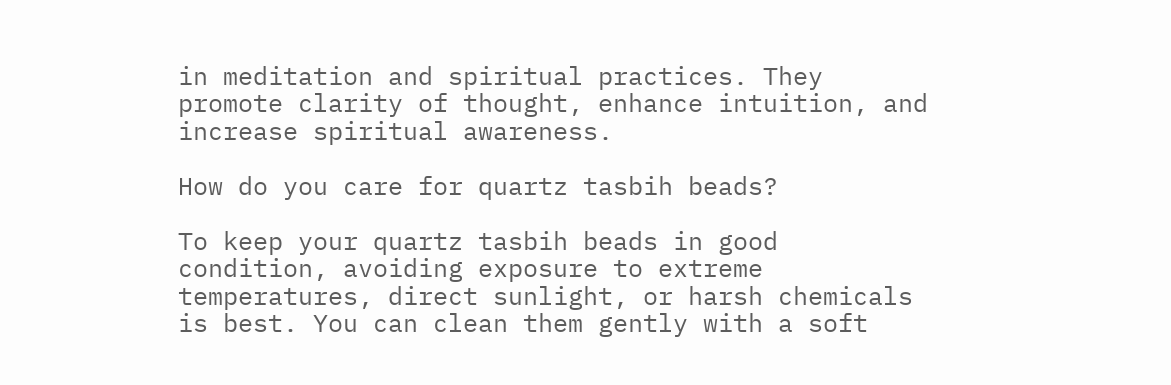in meditation and spiritual practices. They promote clarity of thought, enhance intuition, and increase spiritual awareness.

How do you care for quartz tasbih beads?

To keep your quartz tasbih beads in good condition, avoiding exposure to extreme temperatures, direct sunlight, or harsh chemicals is best. You can clean them gently with a soft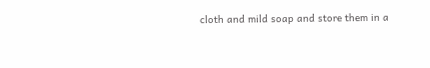cloth and mild soap and store them in a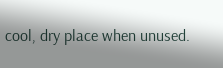cool, dry place when unused.